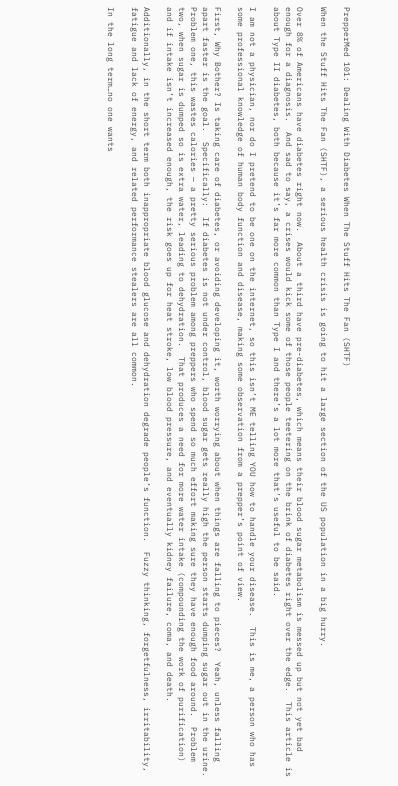PrepperMed 101: Dealing With Diabetes When The Stuff Hits The Fan (SHTF)

When the Stuff Hits The Fan (SHTF), a serious health crisis is going to hit a large section of the US population in a big hurry.

Over 8% of Americans have diabetes right now.  About a third have pre-diabetes, which means their blood sugar metabolism is messed up but not yet bad enough for a diagnosis.  And sad to say, a crises would kick some of those people teetering on the brink of diabetes right over the edge.  This article is about Type II diabetes, both because it’s far more common than Type I and there’s a lot more that’s useful to be said.

I am not a physician, nor do I pretend to be one on the internet, so this isn’t ME telling YOU how to handle your disease.  This is me, a person who has some professional knowledge of human body function and disease, making some observation from a prepper’s point of view.

First, Why Bother? Is taking care of diabetes, or avoiding developing it, worth worrying about when things are falling to pieces?  Yeah, unless falling apart faster is the goal.  Specifically:  If diabetes is not under control, blood sugar gets really high the person starts dumping sugar out in the urine.  Problem one, this wastes calories — a pretty serious problem among preppers who spend so much effort making sure they have enough food around.  Problem two, when sugar is dumped so is extra water, leading to dehydration.  That produces a need for more water intake (compounding the work of purification) and if intake isn’t increased enough, the risk goes up for heat stroke, low blood pressure, and eventually kidney failure, coma, and death.

Additionally, in the short term both inappropriate blood glucose and dehydration degrade people’s function.  Fuzzy thinking, forgetfulness, irritability, fatigue and lack of energy, and related performance stealers are all common.

In the long term…no one wants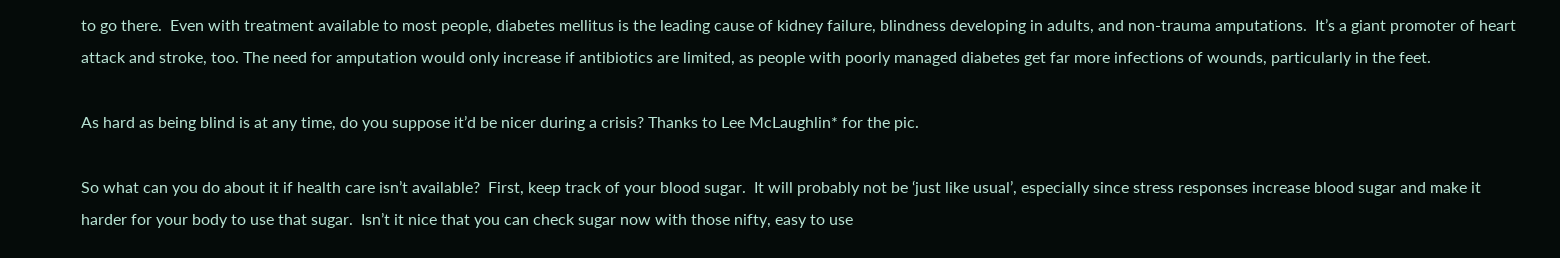to go there.  Even with treatment available to most people, diabetes mellitus is the leading cause of kidney failure, blindness developing in adults, and non-trauma amputations.  It’s a giant promoter of heart attack and stroke, too. The need for amputation would only increase if antibiotics are limited, as people with poorly managed diabetes get far more infections of wounds, particularly in the feet.

As hard as being blind is at any time, do you suppose it’d be nicer during a crisis? Thanks to Lee McLaughlin* for the pic.

So what can you do about it if health care isn’t available?  First, keep track of your blood sugar.  It will probably not be ‘just like usual’, especially since stress responses increase blood sugar and make it harder for your body to use that sugar.  Isn’t it nice that you can check sugar now with those nifty, easy to use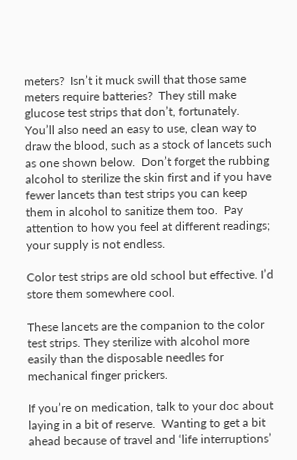meters?  Isn’t it muck swill that those same meters require batteries?  They still make glucose test strips that don’t, fortunately.  You’ll also need an easy to use, clean way to draw the blood, such as a stock of lancets such as one shown below.  Don’t forget the rubbing alcohol to sterilize the skin first and if you have fewer lancets than test strips you can keep them in alcohol to sanitize them too.  Pay attention to how you feel at different readings; your supply is not endless.

Color test strips are old school but effective. I’d store them somewhere cool.

These lancets are the companion to the color test strips. They sterilize with alcohol more easily than the disposable needles for mechanical finger prickers.

If you’re on medication, talk to your doc about laying in a bit of reserve.  Wanting to get a bit ahead because of travel and ‘life interruptions’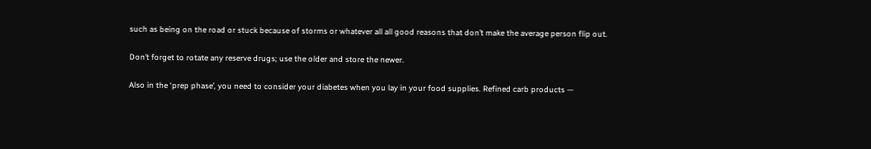such as being on the road or stuck because of storms or whatever all all good reasons that don’t make the average person flip out.

Don’t forget to rotate any reserve drugs; use the older and store the newer.

Also in the ‘prep phase’, you need to consider your diabetes when you lay in your food supplies. Refined carb products —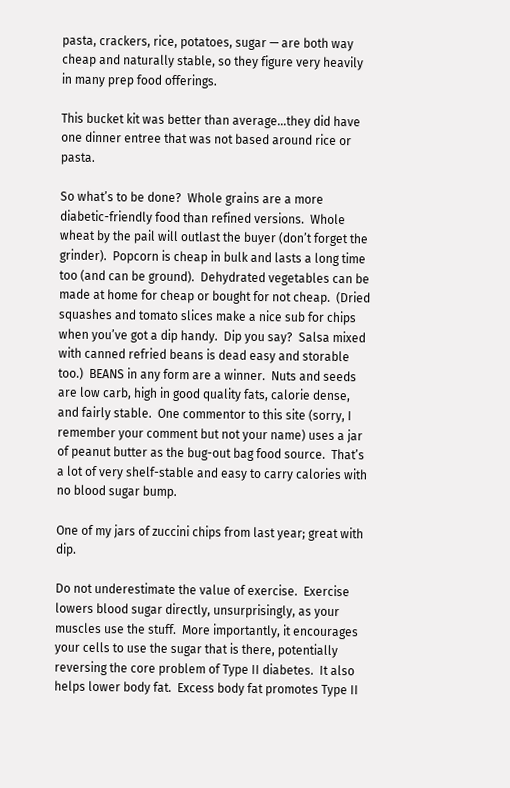pasta, crackers, rice, potatoes, sugar — are both way cheap and naturally stable, so they figure very heavily in many prep food offerings.

This bucket kit was better than average…they did have one dinner entree that was not based around rice or pasta.

So what’s to be done?  Whole grains are a more diabetic-friendly food than refined versions.  Whole wheat by the pail will outlast the buyer (don’t forget the grinder).  Popcorn is cheap in bulk and lasts a long time too (and can be ground).  Dehydrated vegetables can be made at home for cheap or bought for not cheap.  (Dried squashes and tomato slices make a nice sub for chips when you’ve got a dip handy.  Dip you say?  Salsa mixed with canned refried beans is dead easy and storable too.)  BEANS in any form are a winner.  Nuts and seeds are low carb, high in good quality fats, calorie dense, and fairly stable.  One commentor to this site (sorry, I remember your comment but not your name) uses a jar of peanut butter as the bug-out bag food source.  That’s a lot of very shelf-stable and easy to carry calories with no blood sugar bump.

One of my jars of zuccini chips from last year; great with dip.

Do not underestimate the value of exercise.  Exercise lowers blood sugar directly, unsurprisingly, as your muscles use the stuff.  More importantly, it encourages your cells to use the sugar that is there, potentially reversing the core problem of Type II diabetes.  It also helps lower body fat.  Excess body fat promotes Type II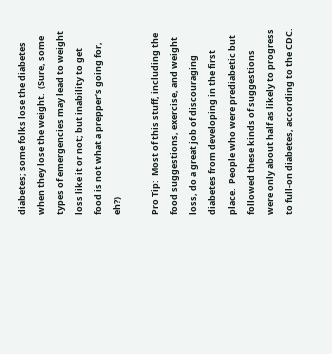diabetes; some folks lose the diabetes when they lose the weight.  (Sure, some types of emergencies may lead to weight loss like it or not; but inability to get food is not what a prepper’s going for, eh?)

Pro Tip:  Most of this stuff, including the food suggestions, exercise, and weight loss, do a great job of discouraging diabetes from developing in the first place.  People who were prediabetic but followed these kinds of suggestions were only about half as likely to progress to full-on diabetes, according to the CDC.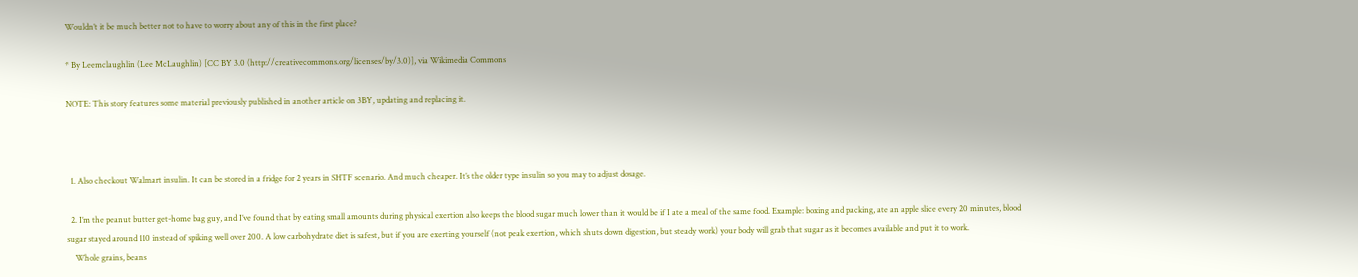Wouldn’t it be much better not to have to worry about any of this in the first place?

* By Leemclaughlin (Lee McLaughlin) [CC BY 3.0 (http://creativecommons.org/licenses/by/3.0)], via Wikimedia Commons

NOTE: This story features some material previously published in another article on 3BY, updating and replacing it.



  1. Also checkout Walmart insulin. It can be stored in a fridge for 2 years in SHTF scenario. And much cheaper. It’s the older type insulin so you may to adjust dosage.

  2. I’m the peanut butter get-home bag guy, and I’ve found that by eating small amounts during physical exertion also keeps the blood sugar much lower than it would be if I ate a meal of the same food. Example: boxing and packing, ate an apple slice every 20 minutes, blood sugar stayed around 110 instead of spiking well over 200. A low carbohydrate diet is safest, but if you are exerting yourself (not peak exertion, which shuts down digestion, but steady work) your body will grab that sugar as it becomes available and put it to work.
    Whole grains, beans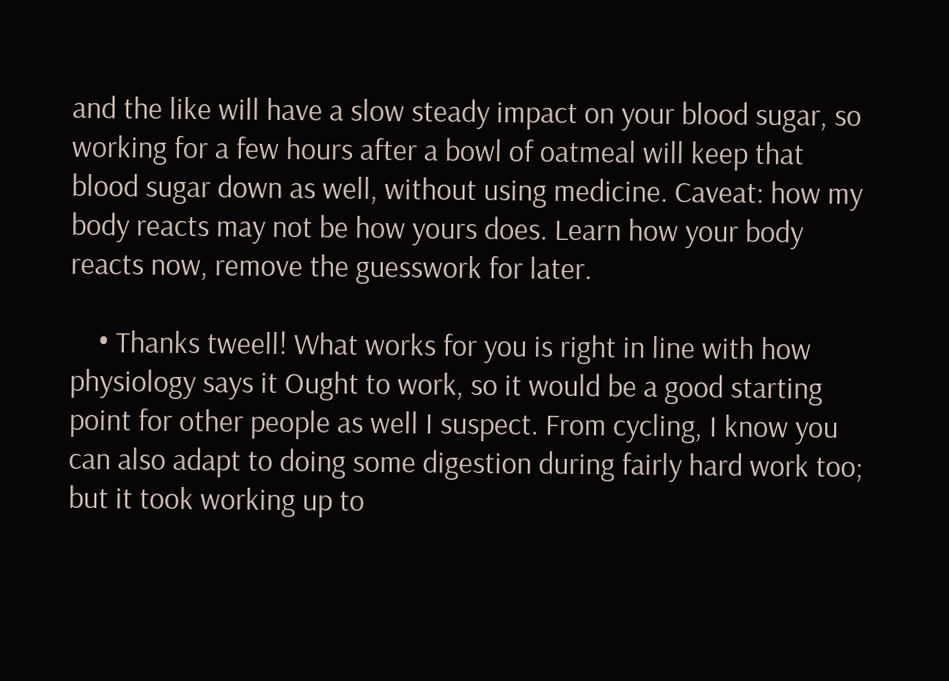and the like will have a slow steady impact on your blood sugar, so working for a few hours after a bowl of oatmeal will keep that blood sugar down as well, without using medicine. Caveat: how my body reacts may not be how yours does. Learn how your body reacts now, remove the guesswork for later.

    • Thanks tweell! What works for you is right in line with how physiology says it Ought to work, so it would be a good starting point for other people as well I suspect. From cycling, I know you can also adapt to doing some digestion during fairly hard work too; but it took working up to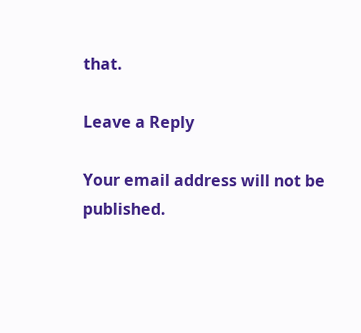that.

Leave a Reply

Your email address will not be published.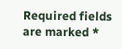Required fields are marked *